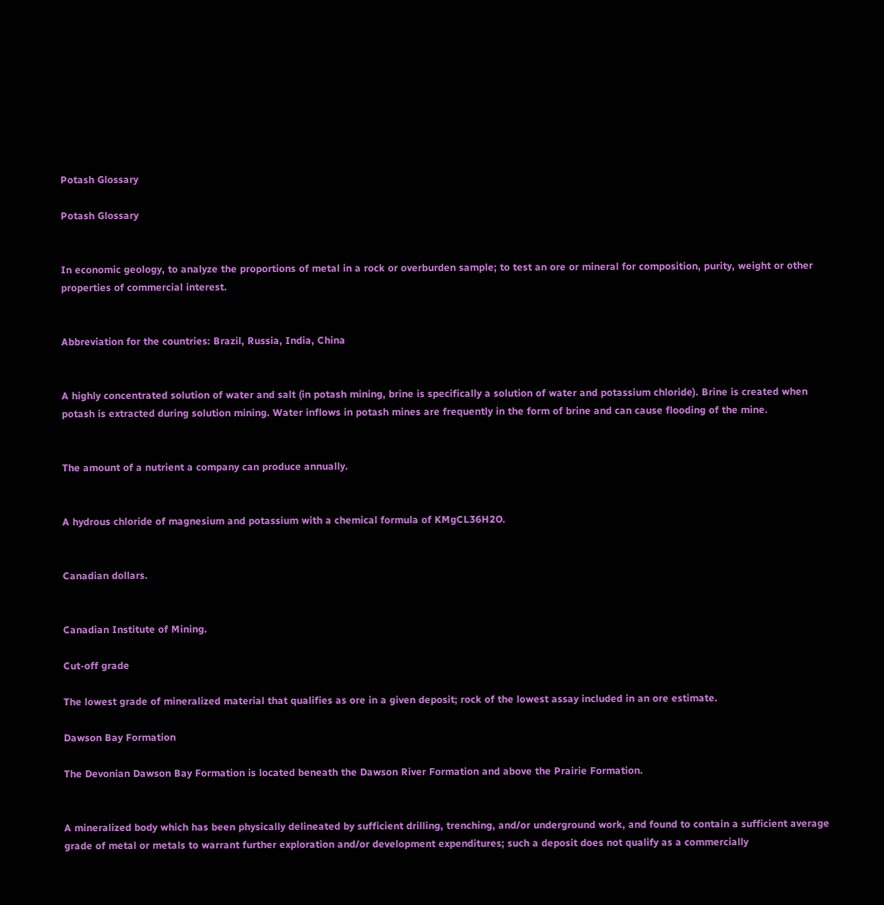Potash Glossary

Potash Glossary


In economic geology, to analyze the proportions of metal in a rock or overburden sample; to test an ore or mineral for composition, purity, weight or other properties of commercial interest.


Abbreviation for the countries: Brazil, Russia, India, China


A highly concentrated solution of water and salt (in potash mining, brine is specifically a solution of water and potassium chloride). Brine is created when potash is extracted during solution mining. Water inflows in potash mines are frequently in the form of brine and can cause flooding of the mine.


The amount of a nutrient a company can produce annually.


A hydrous chloride of magnesium and potassium with a chemical formula of KMgCL36H2O.


Canadian dollars.


Canadian Institute of Mining.

Cut-off grade

The lowest grade of mineralized material that qualifies as ore in a given deposit; rock of the lowest assay included in an ore estimate.

Dawson Bay Formation

The Devonian Dawson Bay Formation is located beneath the Dawson River Formation and above the Prairie Formation.


A mineralized body which has been physically delineated by sufficient drilling, trenching, and/or underground work, and found to contain a sufficient average grade of metal or metals to warrant further exploration and/or development expenditures; such a deposit does not qualify as a commercially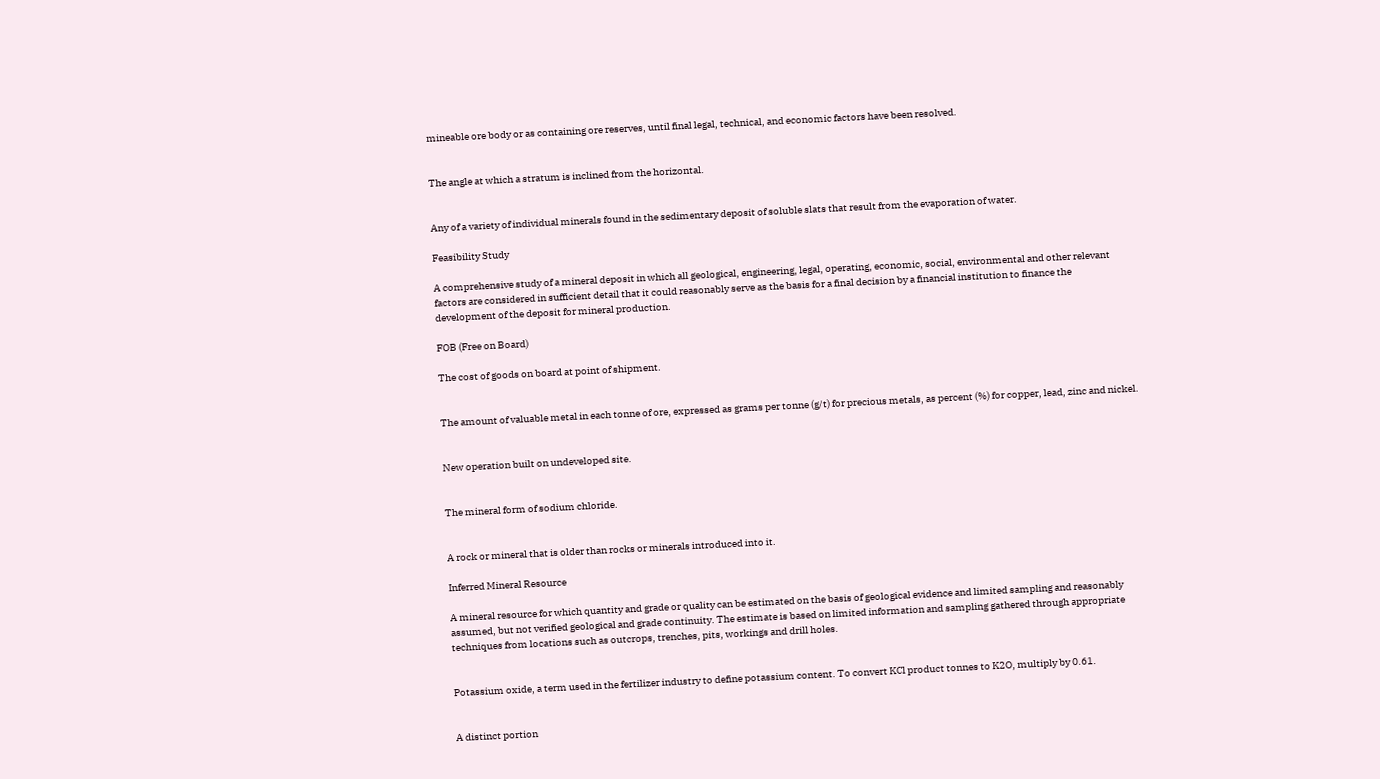mineable ore body or as containing ore reserves, until final legal, technical, and economic factors have been resolved.


The angle at which a stratum is inclined from the horizontal.


Any of a variety of individual minerals found in the sedimentary deposit of soluble slats that result from the evaporation of water.

Feasibility Study

A comprehensive study of a mineral deposit in which all geological, engineering, legal, operating, economic, social, environmental and other relevant factors are considered in sufficient detail that it could reasonably serve as the basis for a final decision by a financial institution to finance the development of the deposit for mineral production.

FOB (Free on Board)

The cost of goods on board at point of shipment.


The amount of valuable metal in each tonne of ore, expressed as grams per tonne (g/t) for precious metals, as percent (%) for copper, lead, zinc and nickel.


New operation built on undeveloped site.


The mineral form of sodium chloride.


A rock or mineral that is older than rocks or minerals introduced into it.

Inferred Mineral Resource

A mineral resource for which quantity and grade or quality can be estimated on the basis of geological evidence and limited sampling and reasonably assumed, but not verified geological and grade continuity. The estimate is based on limited information and sampling gathered through appropriate techniques from locations such as outcrops, trenches, pits, workings and drill holes.


Potassium oxide, a term used in the fertilizer industry to define potassium content. To convert KCl product tonnes to K2O, multiply by 0.61.


A distinct portion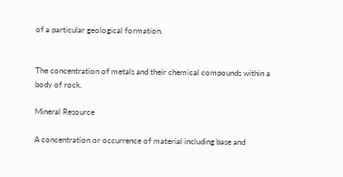of a particular geological formation.


The concentration of metals and their chemical compounds within a body of rock.

Mineral Resource

A concentration or occurrence of material including base and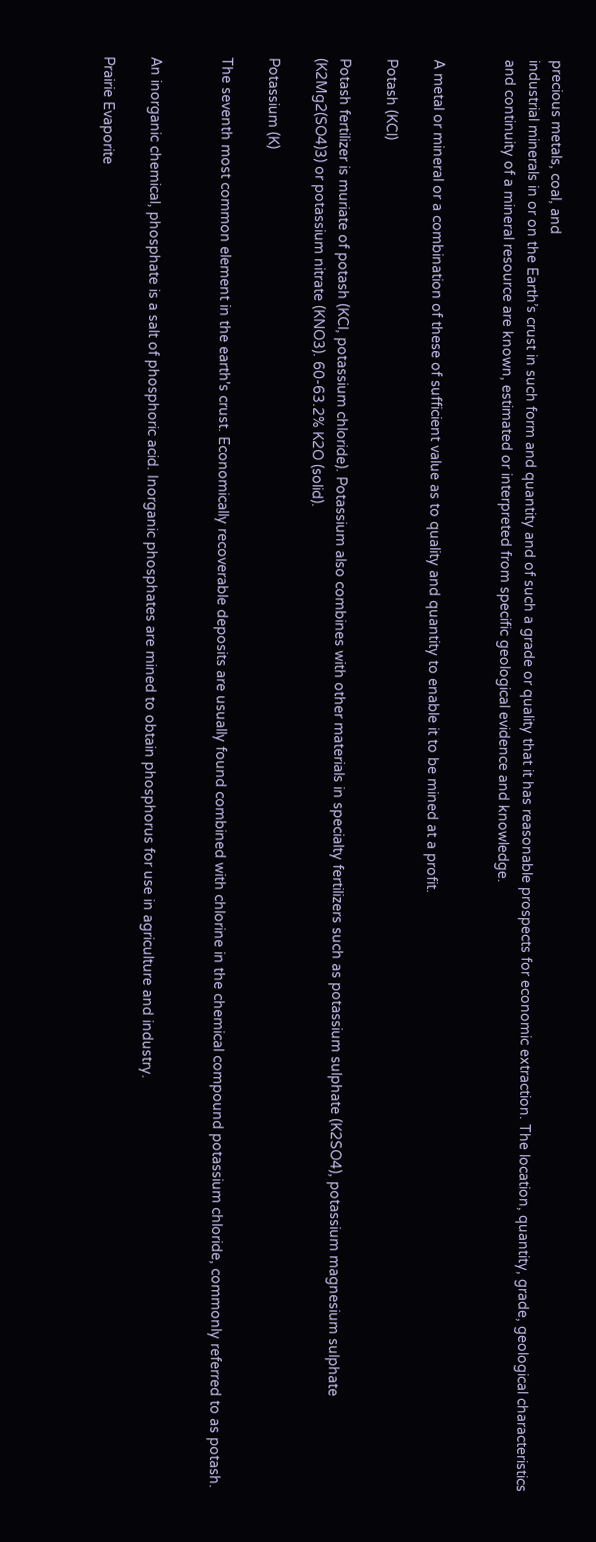precious metals, coal, and
industrial minerals in or on the Earth’s crust in such form and quantity and of such a grade or quality that it has reasonable prospects for economic extraction. The location, quantity, grade, geological characteristics and continuity of a mineral resource are known, estimated or interpreted from specific geological evidence and knowledge.


A metal or mineral or a combination of these of sufficient value as to quality and quantity to enable it to be mined at a profit.

Potash (KCl)

Potash fertilizer is muriate of potash (KCl, potassium chloride). Potassium also combines with other materials in specialty fertilizers such as potassium sulphate (K2SO4), potassium magnesium sulphate (K2Mg2(SO4)3) or potassium nitrate (KNO3). 60-63.2% K2O (solid).

Potassium (K)

The seventh most common element in the earth's crust. Economically recoverable deposits are usually found combined with chlorine in the chemical compound potassium chloride, commonly referred to as potash.


An inorganic chemical, phosphate is a salt of phosphoric acid. Inorganic phosphates are mined to obtain phosphorus for use in agriculture and industry.

Prairie Evaporite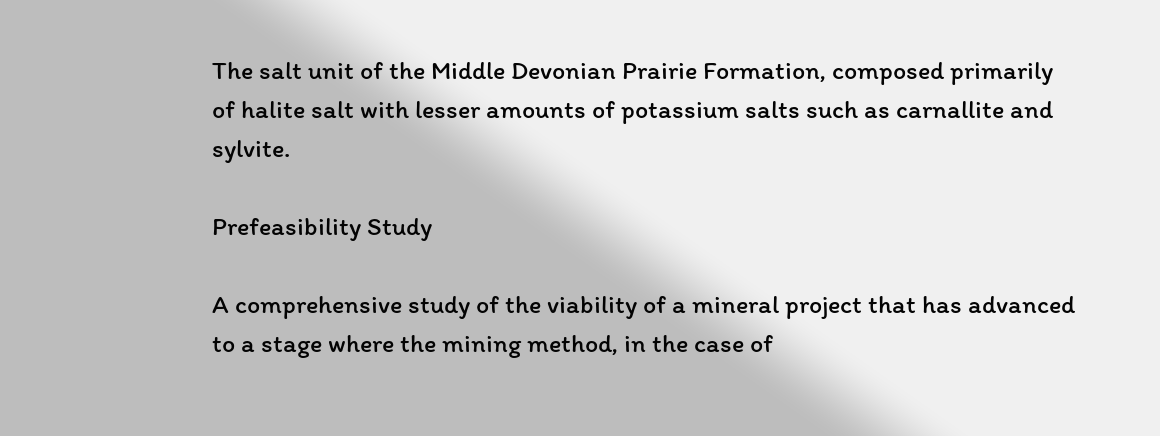The salt unit of the Middle Devonian Prairie Formation, composed primarily of halite salt with lesser amounts of potassium salts such as carnallite and sylvite.

Prefeasibility Study

A comprehensive study of the viability of a mineral project that has advanced to a stage where the mining method, in the case of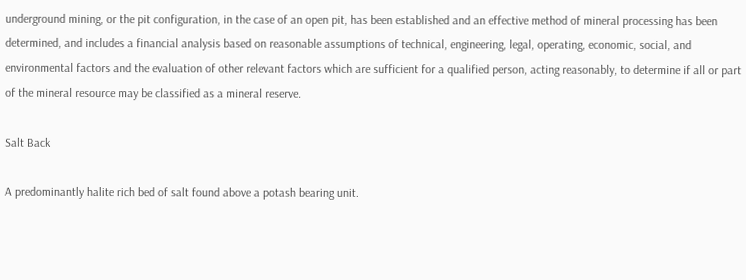underground mining, or the pit configuration, in the case of an open pit, has been established and an effective method of mineral processing has been determined, and includes a financial analysis based on reasonable assumptions of technical, engineering, legal, operating, economic, social, and environmental factors and the evaluation of other relevant factors which are sufficient for a qualified person, acting reasonably, to determine if all or part of the mineral resource may be classified as a mineral reserve.

Salt Back

A predominantly halite rich bed of salt found above a potash bearing unit.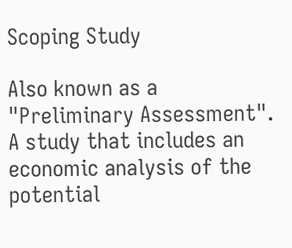Scoping Study

Also known as a "Preliminary Assessment". A study that includes an economic analysis of the potential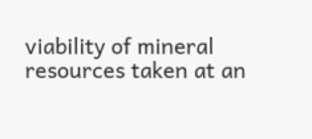viability of mineral resources taken at an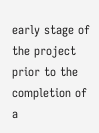early stage of the project prior to the completion of a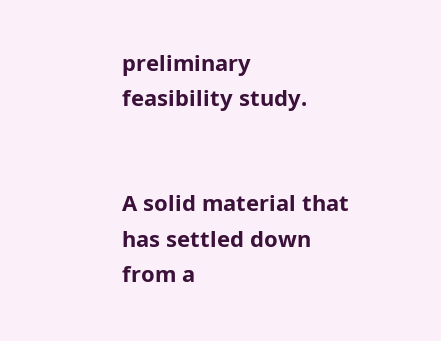preliminary feasibility study.


A solid material that has settled down from a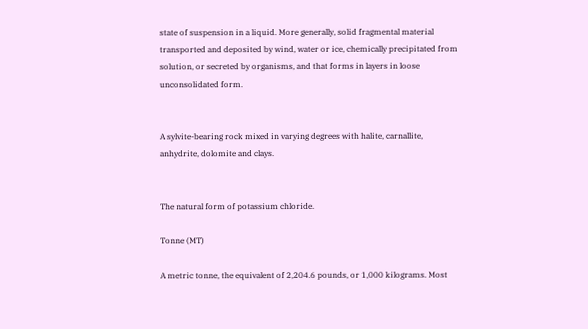state of suspension in a liquid. More generally, solid fragmental material transported and deposited by wind, water or ice, chemically precipitated from solution, or secreted by organisms, and that forms in layers in loose unconsolidated form.


A sylvite-bearing rock mixed in varying degrees with halite, carnallite, anhydrite, dolomite and clays.


The natural form of potassium chloride.

Tonne (MT)

A metric tonne, the equivalent of 2,204.6 pounds, or 1,000 kilograms. Most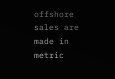offshore sales are made in metric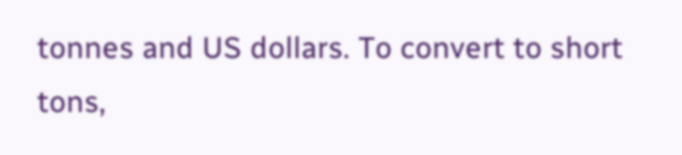tonnes and US dollars. To convert to short tons,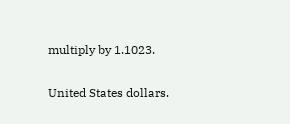multiply by 1.1023.


United States dollars.